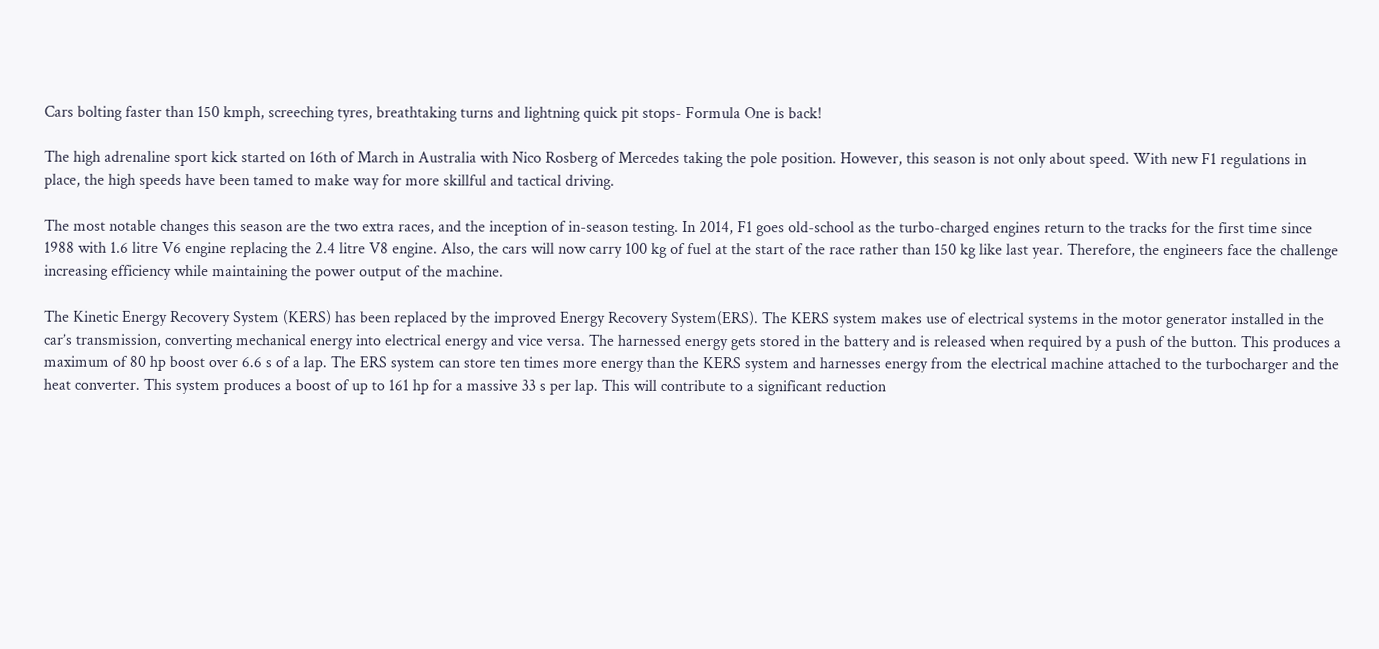Cars bolting faster than 150 kmph, screeching tyres, breathtaking turns and lightning quick pit stops- Formula One is back!

The high adrenaline sport kick started on 16th of March in Australia with Nico Rosberg of Mercedes taking the pole position. However, this season is not only about speed. With new F1 regulations in place, the high speeds have been tamed to make way for more skillful and tactical driving.

The most notable changes this season are the two extra races, and the inception of in-season testing. In 2014, F1 goes old-school as the turbo-charged engines return to the tracks for the first time since 1988 with 1.6 litre V6 engine replacing the 2.4 litre V8 engine. Also, the cars will now carry 100 kg of fuel at the start of the race rather than 150 kg like last year. Therefore, the engineers face the challenge increasing efficiency while maintaining the power output of the machine.

The Kinetic Energy Recovery System (KERS) has been replaced by the improved Energy Recovery System(ERS). The KERS system makes use of electrical systems in the motor generator installed in the car’s transmission, converting mechanical energy into electrical energy and vice versa. The harnessed energy gets stored in the battery and is released when required by a push of the button. This produces a maximum of 80 hp boost over 6.6 s of a lap. The ERS system can store ten times more energy than the KERS system and harnesses energy from the electrical machine attached to the turbocharger and the heat converter. This system produces a boost of up to 161 hp for a massive 33 s per lap. This will contribute to a significant reduction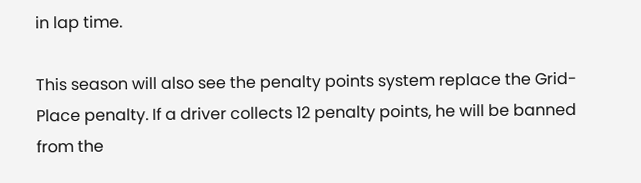in lap time.

This season will also see the penalty points system replace the Grid-Place penalty. If a driver collects 12 penalty points, he will be banned from the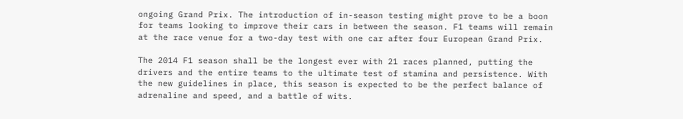ongoing Grand Prix. The introduction of in-season testing might prove to be a boon for teams looking to improve their cars in between the season. F1 teams will remain at the race venue for a two-day test with one car after four European Grand Prix.

The 2014 F1 season shall be the longest ever with 21 races planned, putting the drivers and the entire teams to the ultimate test of stamina and persistence. With the new guidelines in place, this season is expected to be the perfect balance of adrenaline and speed, and a battle of wits.